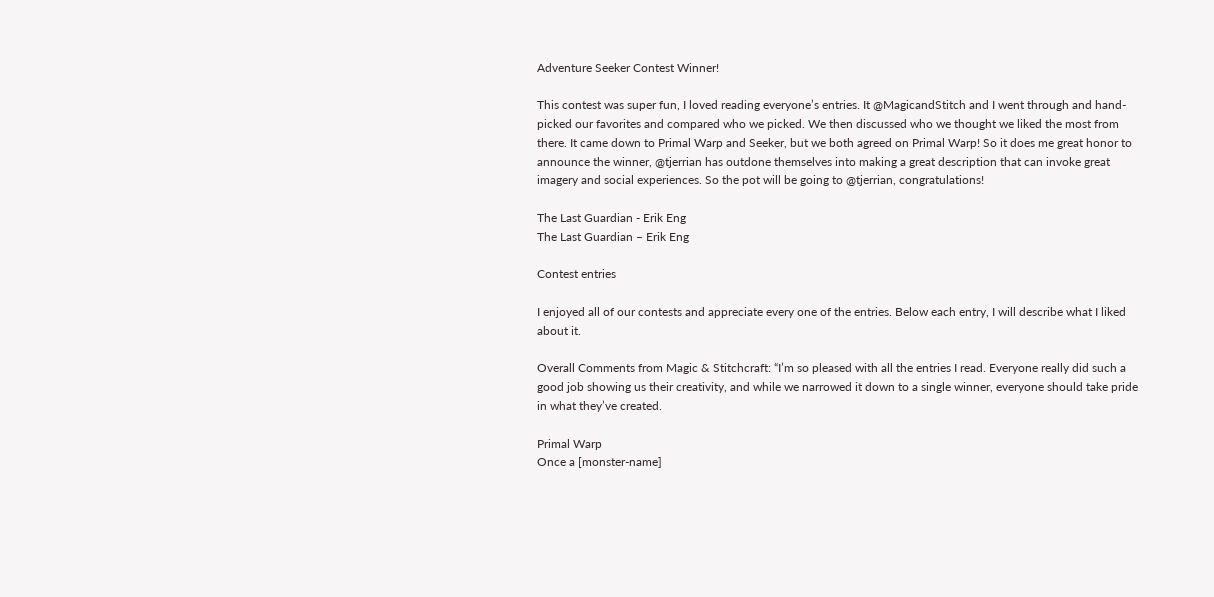Adventure Seeker Contest Winner!

This contest was super fun, I loved reading everyone’s entries. It @MagicandStitch and I went through and hand-picked our favorites and compared who we picked. We then discussed who we thought we liked the most from there. It came down to Primal Warp and Seeker, but we both agreed on Primal Warp! So it does me great honor to announce the winner, @tjerrian has outdone themselves into making a great description that can invoke great imagery and social experiences. So the pot will be going to @tjerrian, congratulations!

The Last Guardian - Erik Eng
The Last Guardian – Erik Eng

Contest entries

I enjoyed all of our contests and appreciate every one of the entries. Below each entry, I will describe what I liked about it.

Overall Comments from Magic & Stitchcraft: “I’m so pleased with all the entries I read. Everyone really did such a good job showing us their creativity, and while we narrowed it down to a single winner, everyone should take pride in what they’ve created.

Primal Warp
Once a [monster-name]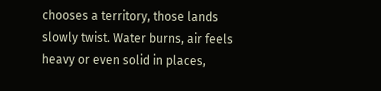chooses a territory, those lands slowly twist. Water burns, air feels heavy or even solid in places,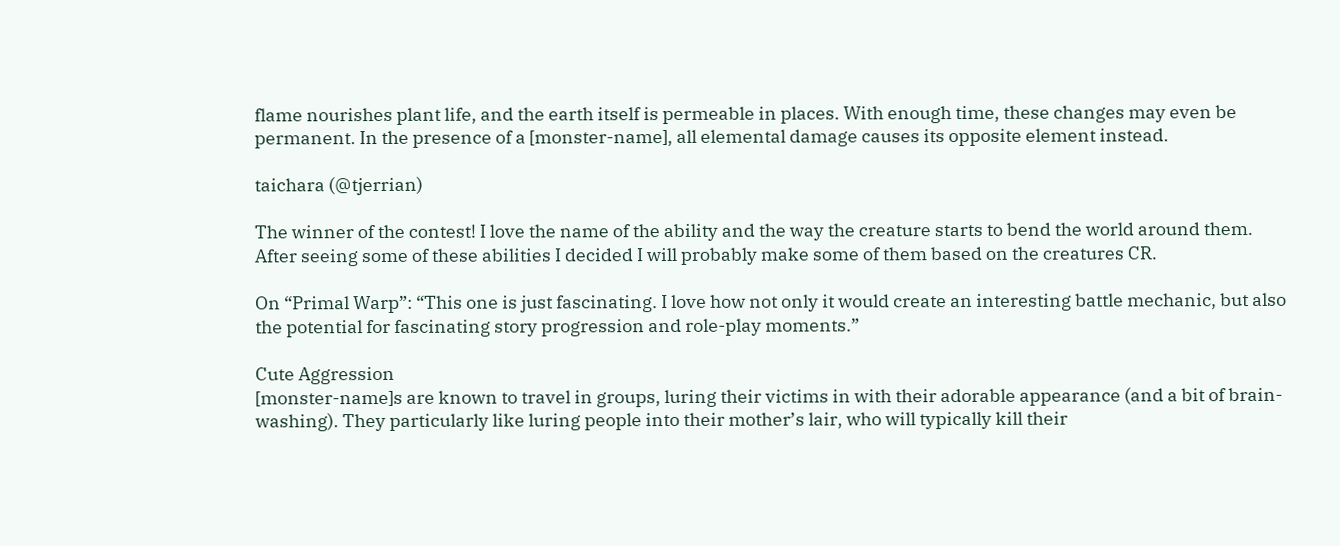flame nourishes plant life, and the earth itself is permeable in places. With enough time, these changes may even be permanent. In the presence of a [monster-name], all elemental damage causes its opposite element instead.

taichara (@tjerrian)

The winner of the contest! I love the name of the ability and the way the creature starts to bend the world around them. After seeing some of these abilities I decided I will probably make some of them based on the creatures CR.

On “Primal Warp”: “This one is just fascinating. I love how not only it would create an interesting battle mechanic, but also the potential for fascinating story progression and role-play moments.”

Cute Aggression
[monster-name]s are known to travel in groups, luring their victims in with their adorable appearance (and a bit of brain-washing). They particularly like luring people into their mother’s lair, who will typically kill their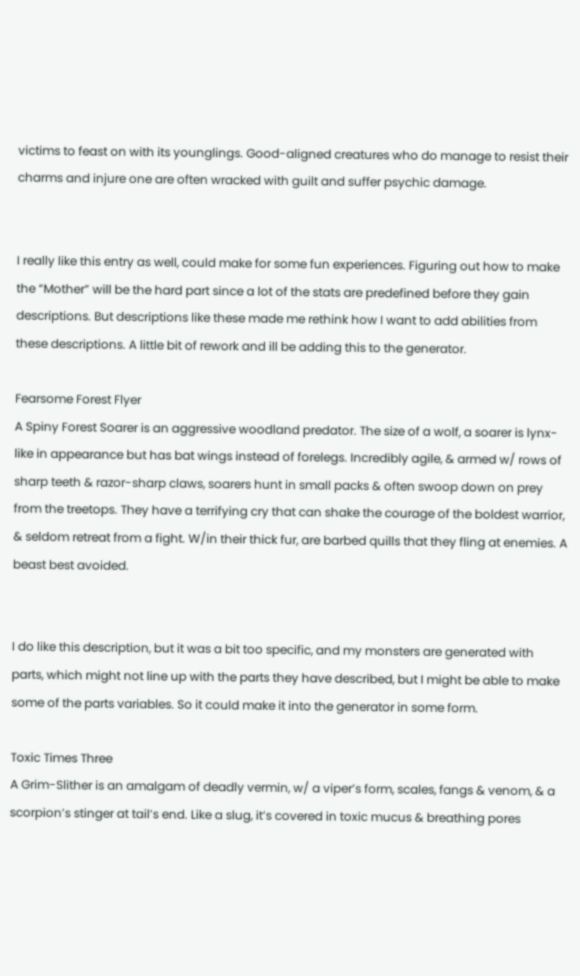victims to feast on with its younglings. Good-aligned creatures who do manage to resist their charms and injure one are often wracked with guilt and suffer psychic damage.


I really like this entry as well, could make for some fun experiences. Figuring out how to make the “Mother” will be the hard part since a lot of the stats are predefined before they gain descriptions. But descriptions like these made me rethink how I want to add abilities from these descriptions. A little bit of rework and ill be adding this to the generator.

Fearsome Forest Flyer
A Spiny Forest Soarer is an aggressive woodland predator. The size of a wolf, a soarer is lynx-like in appearance but has bat wings instead of forelegs. Incredibly agile, & armed w/ rows of sharp teeth & razor-sharp claws, soarers hunt in small packs & often swoop down on prey from the treetops. They have a terrifying cry that can shake the courage of the boldest warrior, & seldom retreat from a fight. W/in their thick fur, are barbed quills that they fling at enemies. A beast best avoided.


I do like this description, but it was a bit too specific, and my monsters are generated with parts, which might not line up with the parts they have described, but I might be able to make some of the parts variables. So it could make it into the generator in some form.

Toxic Times Three
A Grim-Slither is an amalgam of deadly vermin, w/ a viper’s form, scales, fangs & venom, & a scorpion’s stinger at tail’s end. Like a slug, it’s covered in toxic mucus & breathing pores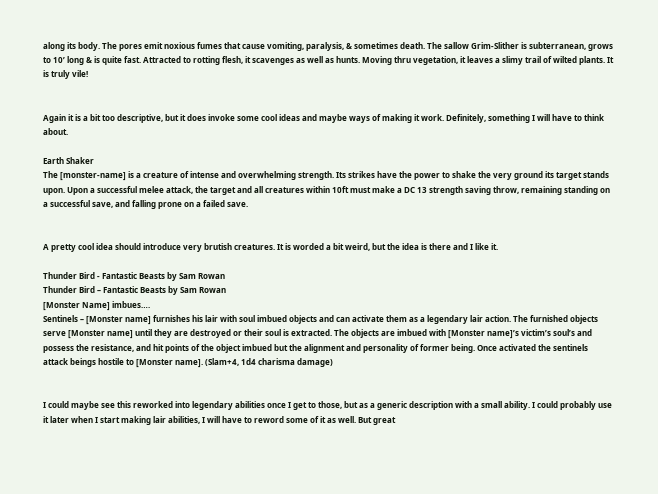along its body. The pores emit noxious fumes that cause vomiting, paralysis, & sometimes death. The sallow Grim-Slither is subterranean, grows to 10’ long & is quite fast. Attracted to rotting flesh, it scavenges as well as hunts. Moving thru vegetation, it leaves a slimy trail of wilted plants. It is truly vile!


Again it is a bit too descriptive, but it does invoke some cool ideas and maybe ways of making it work. Definitely, something I will have to think about.

Earth Shaker
The [monster-name] is a creature of intense and overwhelming strength. Its strikes have the power to shake the very ground its target stands upon. Upon a successful melee attack, the target and all creatures within 10ft must make a DC 13 strength saving throw, remaining standing on a successful save, and falling prone on a failed save.


A pretty cool idea should introduce very brutish creatures. It is worded a bit weird, but the idea is there and I like it.

Thunder Bird - Fantastic Beasts by Sam Rowan
Thunder Bird – Fantastic Beasts by Sam Rowan
[Monster Name] imbues….
Sentinels – [Monster name] furnishes his lair with soul imbued objects and can activate them as a legendary lair action. The furnished objects serve [Monster name] until they are destroyed or their soul is extracted. The objects are imbued with [Monster name]’s victim’s soul’s and possess the resistance, and hit points of the object imbued but the alignment and personality of former being. Once activated the sentinels attack beings hostile to [Monster name]. (Slam+4, 1d4 charisma damage)


I could maybe see this reworked into legendary abilities once I get to those, but as a generic description with a small ability. I could probably use it later when I start making lair abilities, I will have to reword some of it as well. But great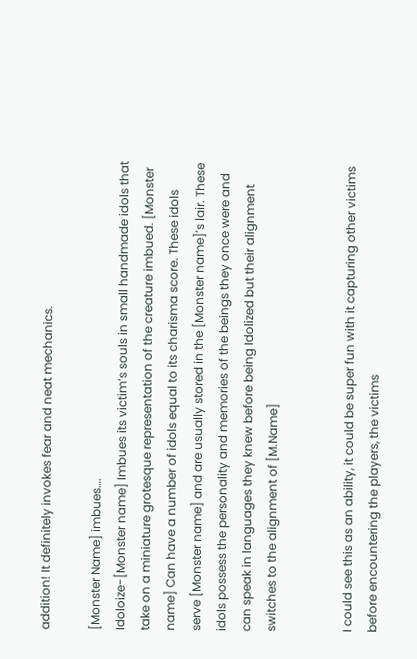addition! It definitely invokes fear and neat mechanics.

[Monster Name] imbues….
Idoloize-[Monster name] Imbues its victim’s souls in small handmade idols that take on a miniature grotesque representation of the creature imbued. [Monster name] Can have a number of idols equal to its charisma score. These idols serve [Monster name] and are usually stored in the [Monster name]’s lair. These idols possess the personality and memories of the beings they once were and can speak in languages they knew before being Idolized but their alignment switches to the alignment of [M.Name]


I could see this as an ability, it could be super fun with it capturing other victims before encountering the players, the victims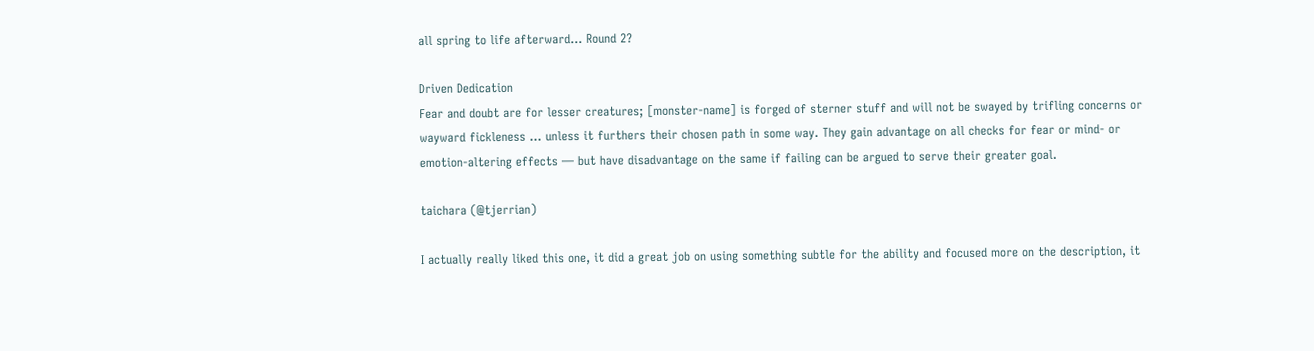all spring to life afterward… Round 2?

Driven Dedication
Fear and doubt are for lesser creatures; [monster-name] is forged of sterner stuff and will not be swayed by trifling concerns or wayward fickleness … unless it furthers their chosen path in some way. They gain advantage on all checks for fear or mind- or emotion-altering effects — but have disadvantage on the same if failing can be argued to serve their greater goal.

taichara (@tjerrian)

I actually really liked this one, it did a great job on using something subtle for the ability and focused more on the description, it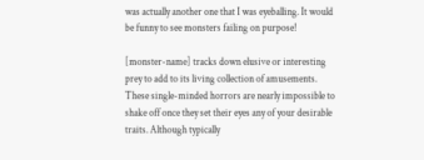was actually another one that I was eyeballing. It would be funny to see monsters failing on purpose!

[monster-name] tracks down elusive or interesting prey to add to its living collection of amusements. These single-minded horrors are nearly impossible to shake off once they set their eyes any of your desirable traits. Although typically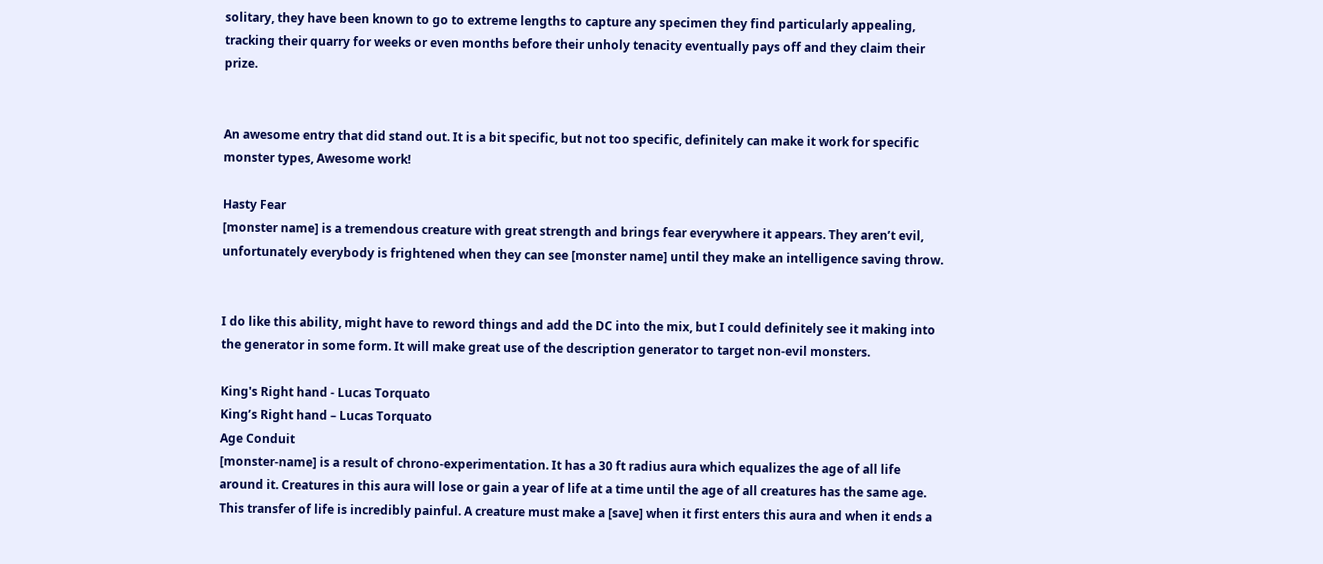solitary, they have been known to go to extreme lengths to capture any specimen they find particularly appealing, tracking their quarry for weeks or even months before their unholy tenacity eventually pays off and they claim their prize.


An awesome entry that did stand out. It is a bit specific, but not too specific, definitely can make it work for specific monster types, Awesome work!

Hasty Fear
[monster name] is a tremendous creature with great strength and brings fear everywhere it appears. They aren’t evil, unfortunately everybody is frightened when they can see [monster name] until they make an intelligence saving throw.


I do like this ability, might have to reword things and add the DC into the mix, but I could definitely see it making into the generator in some form. It will make great use of the description generator to target non-evil monsters.

King's Right hand - Lucas Torquato
King’s Right hand – Lucas Torquato
Age Conduit
[monster-name] is a result of chrono-experimentation. It has a 30 ft radius aura which equalizes the age of all life around it. Creatures in this aura will lose or gain a year of life at a time until the age of all creatures has the same age. This transfer of life is incredibly painful. A creature must make a [save] when it first enters this aura and when it ends a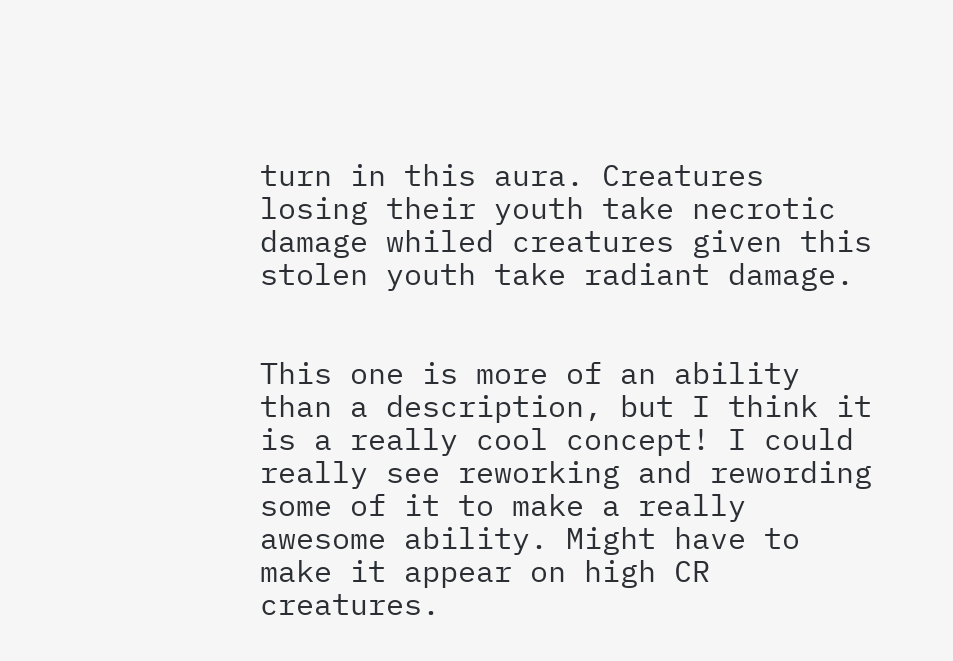turn in this aura. Creatures losing their youth take necrotic damage whiled creatures given this stolen youth take radiant damage.


This one is more of an ability than a description, but I think it is a really cool concept! I could really see reworking and rewording some of it to make a really awesome ability. Might have to make it appear on high CR creatures.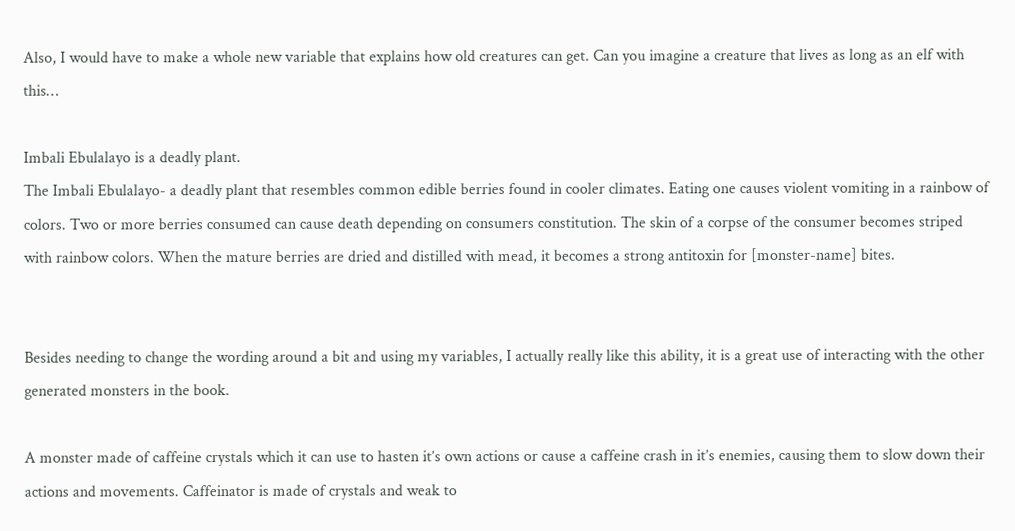Also, I would have to make a whole new variable that explains how old creatures can get. Can you imagine a creature that lives as long as an elf with this…

Imbali Ebulalayo is a deadly plant.
The Imbali Ebulalayo- a deadly plant that resembles common edible berries found in cooler climates. Eating one causes violent vomiting in a rainbow of colors. Two or more berries consumed can cause death depending on consumers constitution. The skin of a corpse of the consumer becomes striped with rainbow colors. When the mature berries are dried and distilled with mead, it becomes a strong antitoxin for [monster-name] bites.


Besides needing to change the wording around a bit and using my variables, I actually really like this ability, it is a great use of interacting with the other generated monsters in the book.

A monster made of caffeine crystals which it can use to hasten it’s own actions or cause a caffeine crash in it’s enemies, causing them to slow down their actions and movements. Caffeinator is made of crystals and weak to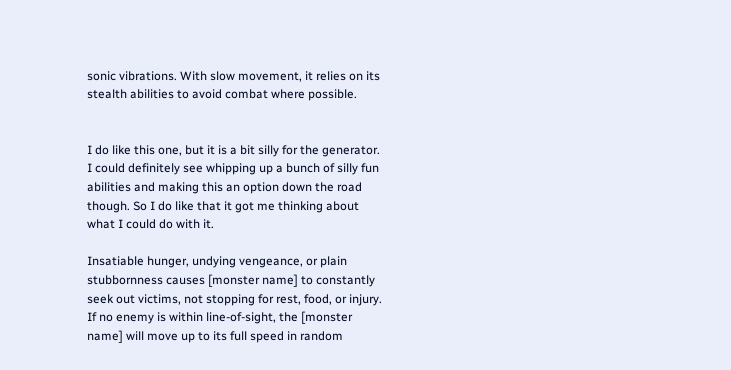sonic vibrations. With slow movement, it relies on its stealth abilities to avoid combat where possible.


I do like this one, but it is a bit silly for the generator. I could definitely see whipping up a bunch of silly fun abilities and making this an option down the road though. So I do like that it got me thinking about what I could do with it.

Insatiable hunger, undying vengeance, or plain stubbornness causes [monster name] to constantly seek out victims, not stopping for rest, food, or injury. If no enemy is within line-of-sight, the [monster name] will move up to its full speed in random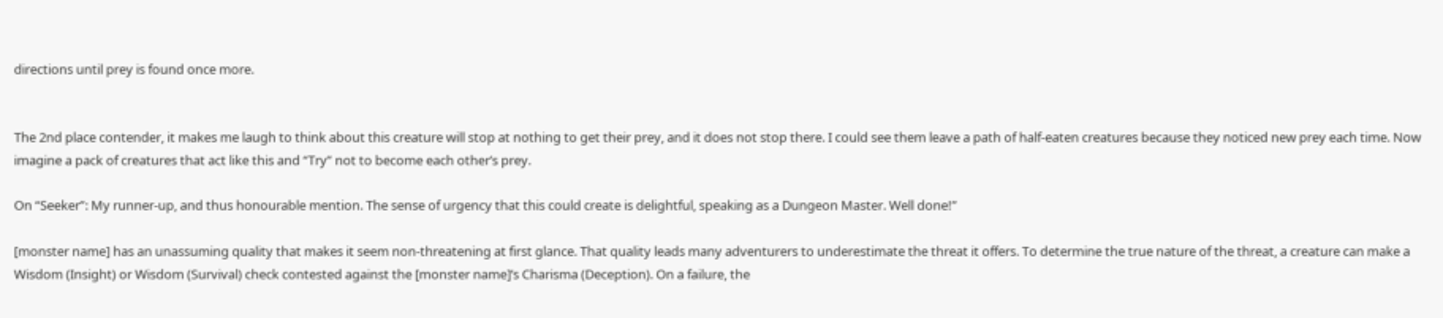directions until prey is found once more.


The 2nd place contender, it makes me laugh to think about this creature will stop at nothing to get their prey, and it does not stop there. I could see them leave a path of half-eaten creatures because they noticed new prey each time. Now imagine a pack of creatures that act like this and “Try” not to become each other’s prey.

On “Seeker”: My runner-up, and thus honourable mention. The sense of urgency that this could create is delightful, speaking as a Dungeon Master. Well done!”

[monster name] has an unassuming quality that makes it seem non-threatening at first glance. That quality leads many adventurers to underestimate the threat it offers. To determine the true nature of the threat, a creature can make a Wisdom (Insight) or Wisdom (Survival) check contested against the [monster name]’s Charisma (Deception). On a failure, the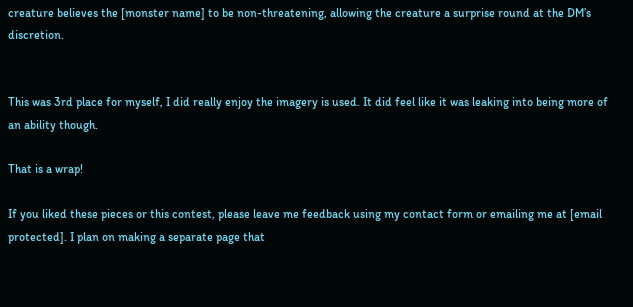creature believes the [monster name] to be non-threatening, allowing the creature a surprise round at the DM’s discretion.


This was 3rd place for myself, I did really enjoy the imagery is used. It did feel like it was leaking into being more of an ability though.

That is a wrap!

If you liked these pieces or this contest, please leave me feedback using my contact form or emailing me at [email protected]. I plan on making a separate page that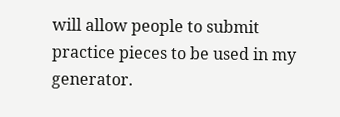will allow people to submit practice pieces to be used in my generator.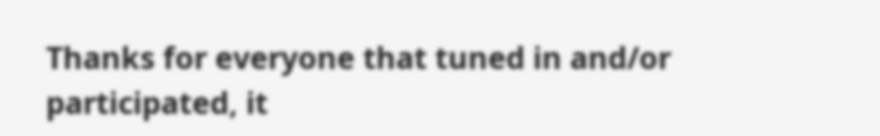Thanks for everyone that tuned in and/or participated, it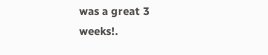was a great 3 weeks!.